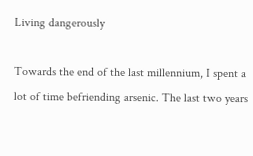Living dangerously

Towards the end of the last millennium, I spent a lot of time befriending arsenic. The last two years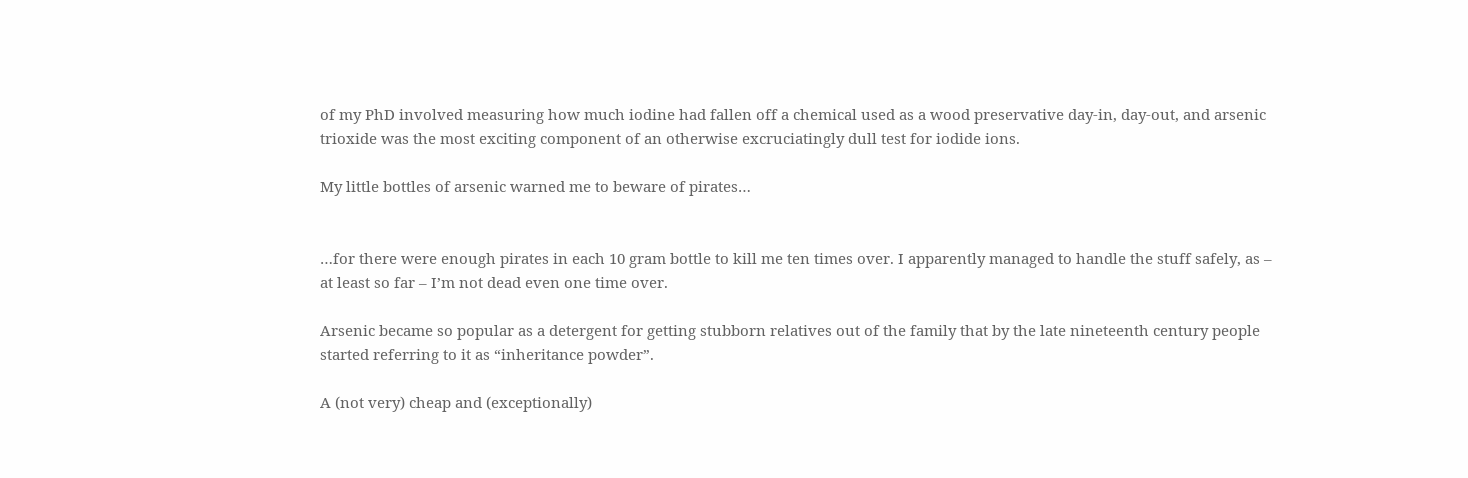of my PhD involved measuring how much iodine had fallen off a chemical used as a wood preservative day-in, day-out, and arsenic trioxide was the most exciting component of an otherwise excruciatingly dull test for iodide ions.

My little bottles of arsenic warned me to beware of pirates…


…for there were enough pirates in each 10 gram bottle to kill me ten times over. I apparently managed to handle the stuff safely, as – at least so far – I’m not dead even one time over.

Arsenic became so popular as a detergent for getting stubborn relatives out of the family that by the late nineteenth century people started referring to it as “inheritance powder”.

A (not very) cheap and (exceptionally)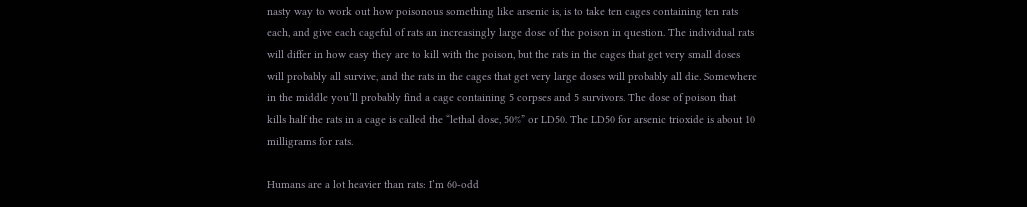nasty way to work out how poisonous something like arsenic is, is to take ten cages containing ten rats each, and give each cageful of rats an increasingly large dose of the poison in question. The individual rats will differ in how easy they are to kill with the poison, but the rats in the cages that get very small doses will probably all survive, and the rats in the cages that get very large doses will probably all die. Somewhere in the middle you’ll probably find a cage containing 5 corpses and 5 survivors. The dose of poison that kills half the rats in a cage is called the “lethal dose, 50%” or LD50. The LD50 for arsenic trioxide is about 10 milligrams for rats.

Humans are a lot heavier than rats: I’m 60-odd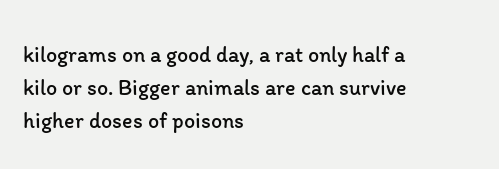kilograms on a good day, a rat only half a kilo or so. Bigger animals are can survive higher doses of poisons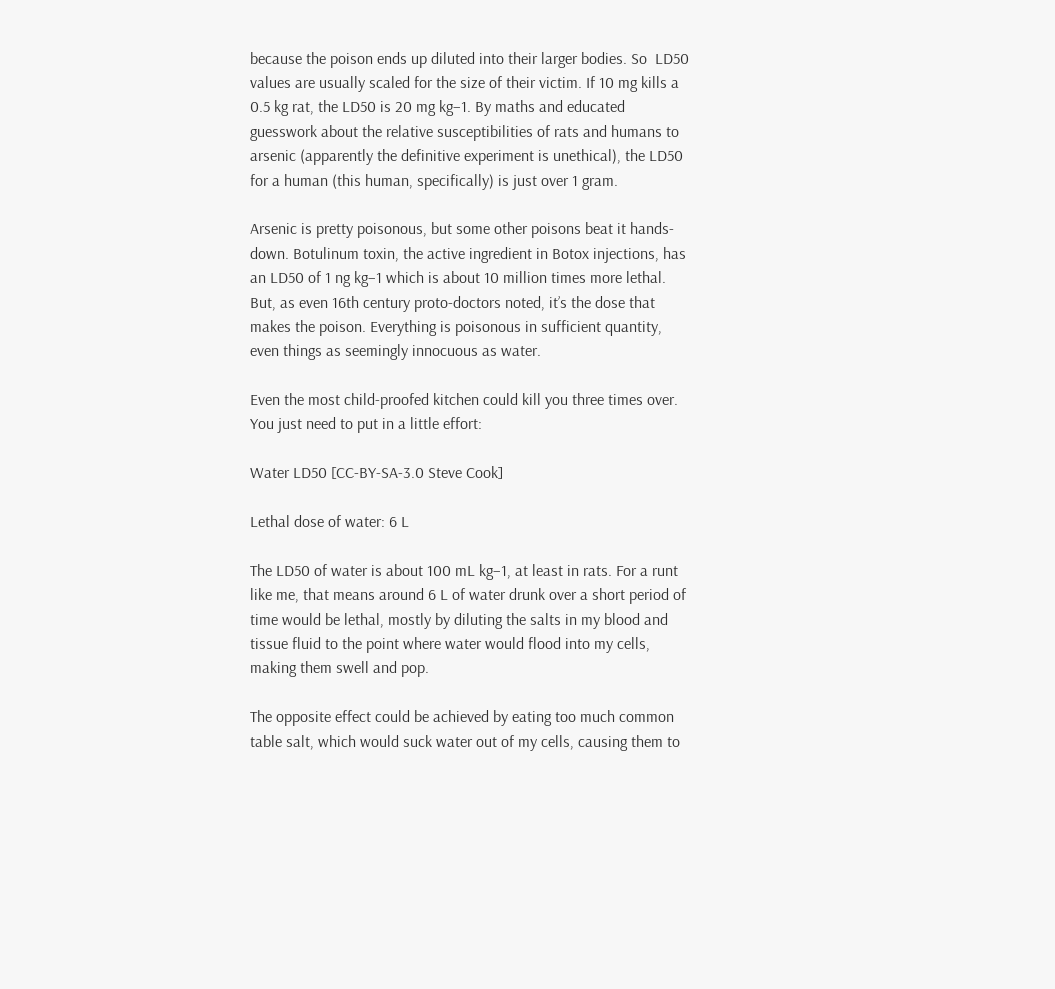because the poison ends up diluted into their larger bodies. So  LD50 values are usually scaled for the size of their victim. If 10 mg kills a 0.5 kg rat, the LD50 is 20 mg kg−1. By maths and educated guesswork about the relative susceptibilities of rats and humans to arsenic (apparently the definitive experiment is unethical), the LD50 for a human (this human, specifically) is just over 1 gram.

Arsenic is pretty poisonous, but some other poisons beat it hands-down. Botulinum toxin, the active ingredient in Botox injections, has an LD50 of 1 ng kg−1 which is about 10 million times more lethal. But, as even 16th century proto-doctors noted, it’s the dose that makes the poison. Everything is poisonous in sufficient quantity, even things as seemingly innocuous as water.

Even the most child-proofed kitchen could kill you three times over. You just need to put in a little effort:

Water LD50 [CC-BY-SA-3.0 Steve Cook]

Lethal dose of water: 6 L

The LD50 of water is about 100 mL kg−1, at least in rats. For a runt like me, that means around 6 L of water drunk over a short period of time would be lethal, mostly by diluting the salts in my blood and tissue fluid to the point where water would flood into my cells, making them swell and pop.

The opposite effect could be achieved by eating too much common table salt, which would suck water out of my cells, causing them to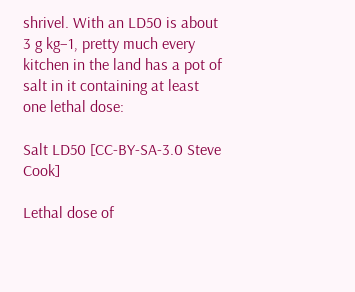shrivel. With an LD50 is about 3 g kg−1, pretty much every kitchen in the land has a pot of salt in it containing at least one lethal dose:

Salt LD50 [CC-BY-SA-3.0 Steve Cook]

Lethal dose of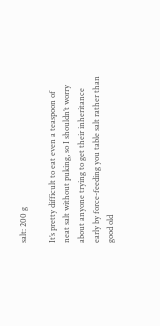salt: 200 g

It’s pretty difficult to eat even a teaspoon of neat salt without puking, so I shouldn’t worry about anyone trying to get their inheritance early by force-feeding you table salt rather than good old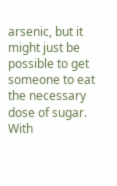arsenic, but it might just be possible to get someone to eat the necessary dose of sugar. With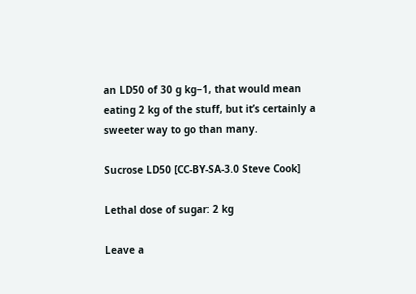an LD50 of 30 g kg−1, that would mean eating 2 kg of the stuff, but it’s certainly a sweeter way to go than many.

Sucrose LD50 [CC-BY-SA-3.0 Steve Cook]

Lethal dose of sugar: 2 kg

Leave a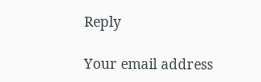Reply

Your email address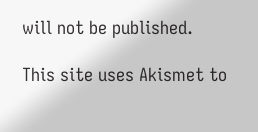will not be published.

This site uses Akismet to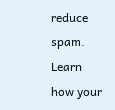reduce spam. Learn how your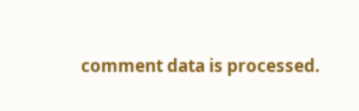comment data is processed.